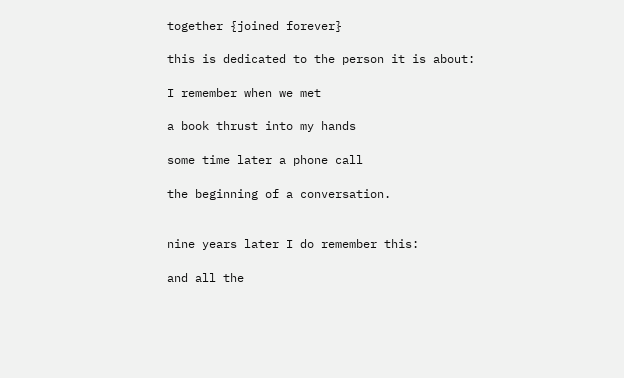together {joined forever}

this is dedicated to the person it is about:

I remember when we met

a book thrust into my hands

some time later a phone call

the beginning of a conversation.


nine years later I do remember this:

and all the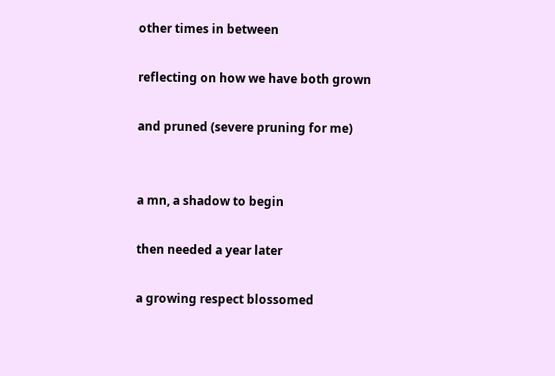other times in between

reflecting on how we have both grown

and pruned (severe pruning for me)


a mn, a shadow to begin

then needed a year later

a growing respect blossomed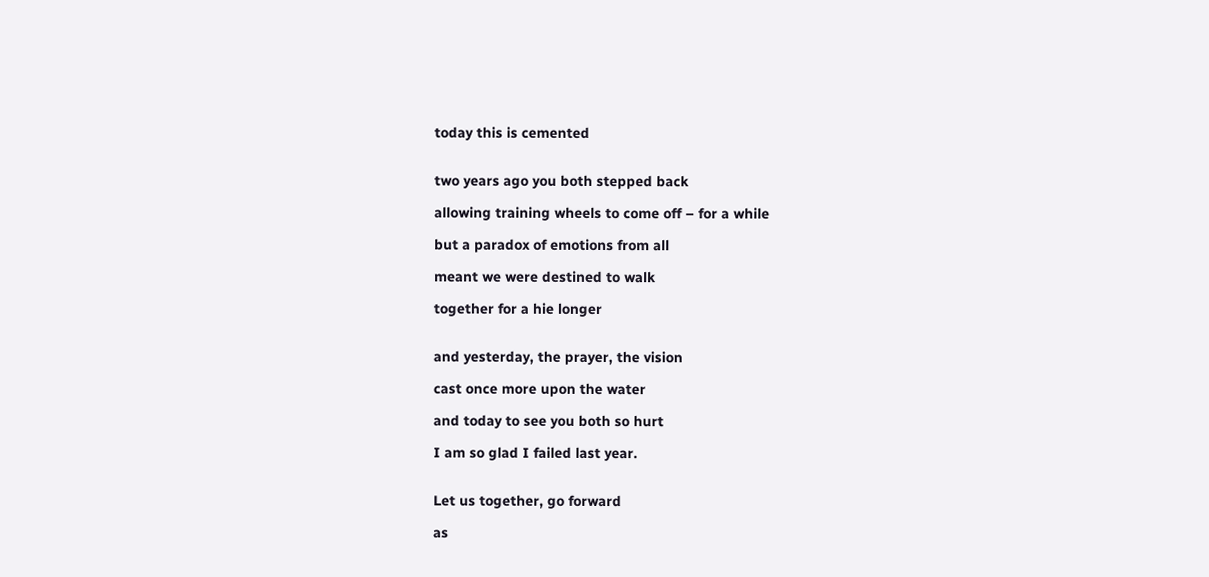today this is cemented


two years ago you both stepped back

allowing training wheels to come off – for a while

but a paradox of emotions from all

meant we were destined to walk

together for a hie longer


and yesterday, the prayer, the vision

cast once more upon the water

and today to see you both so hurt

I am so glad I failed last year.


Let us together, go forward

as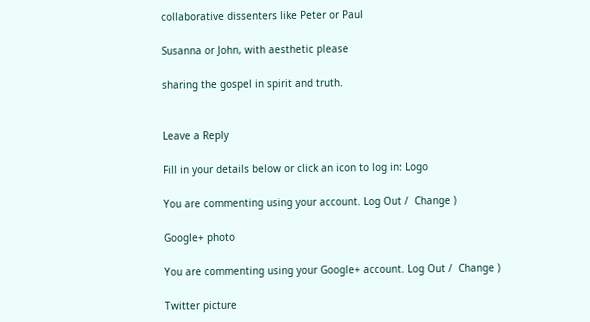collaborative dissenters like Peter or Paul

Susanna or John, with aesthetic please

sharing the gospel in spirit and truth.


Leave a Reply

Fill in your details below or click an icon to log in: Logo

You are commenting using your account. Log Out /  Change )

Google+ photo

You are commenting using your Google+ account. Log Out /  Change )

Twitter picture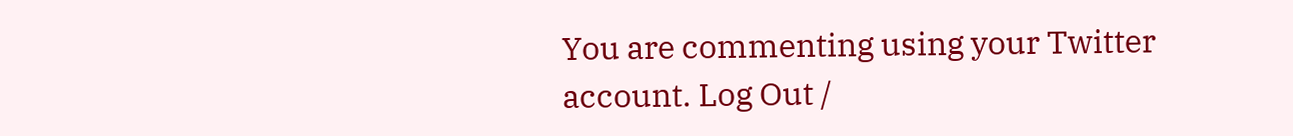You are commenting using your Twitter account. Log Out /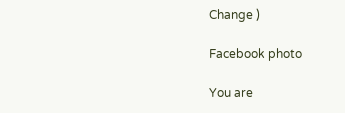Change )

Facebook photo

You are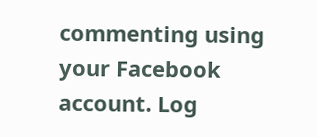commenting using your Facebook account. Log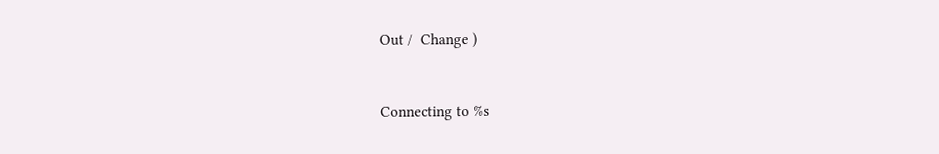Out /  Change )


Connecting to %s